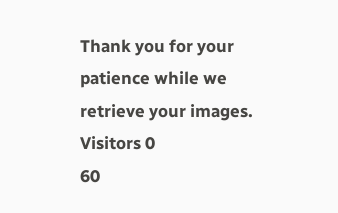Thank you for your patience while we retrieve your images.
Visitors 0
60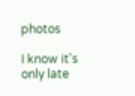photos

I know it's only late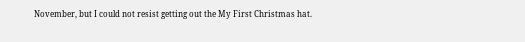November, but I could not resist getting out the My First Christmas hat.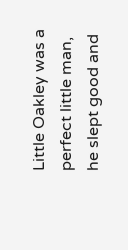Little Oakley was a perfect little man, he slept good and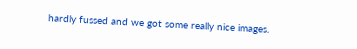hardly fussed and we got some really nice images.